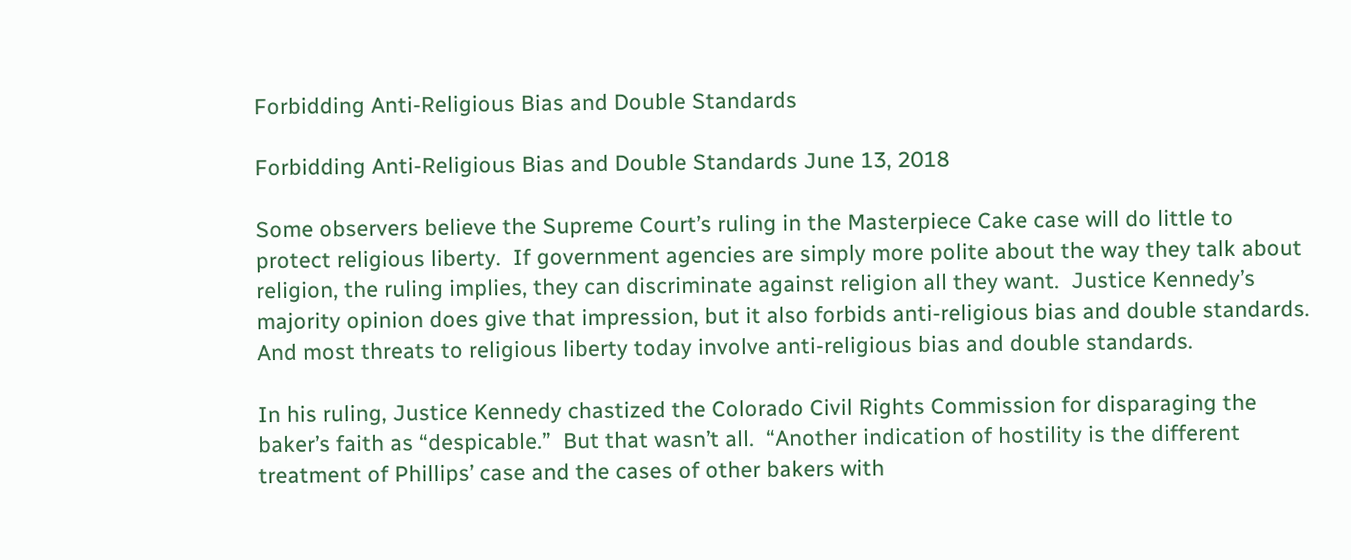Forbidding Anti-Religious Bias and Double Standards

Forbidding Anti-Religious Bias and Double Standards June 13, 2018

Some observers believe the Supreme Court’s ruling in the Masterpiece Cake case will do little to protect religious liberty.  If government agencies are simply more polite about the way they talk about religion, the ruling implies, they can discriminate against religion all they want.  Justice Kennedy’s majority opinion does give that impression, but it also forbids anti-religious bias and double standards.  And most threats to religious liberty today involve anti-religious bias and double standards.

In his ruling, Justice Kennedy chastized the Colorado Civil Rights Commission for disparaging the baker’s faith as “despicable.”  But that wasn’t all.  “Another indication of hostility is the different treatment of Phillips’ case and the cases of other bakers with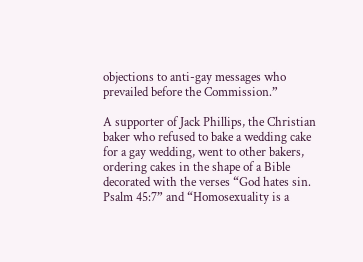objections to anti-gay messages who prevailed before the Commission.”

A supporter of Jack Phillips, the Christian baker who refused to bake a wedding cake for a gay wedding, went to other bakers, ordering cakes in the shape of a Bible decorated with the verses “God hates sin. Psalm 45:7” and “Homosexuality is a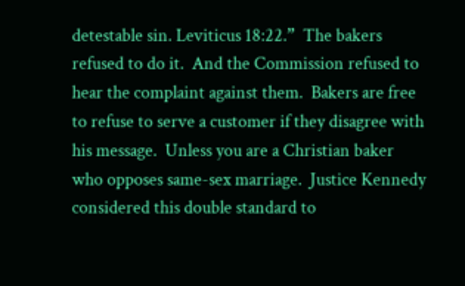detestable sin. Leviticus 18:22.”  The bakers refused to do it.  And the Commission refused to hear the complaint against them.  Bakers are free to refuse to serve a customer if they disagree with his message.  Unless you are a Christian baker who opposes same-sex marriage.  Justice Kennedy considered this double standard to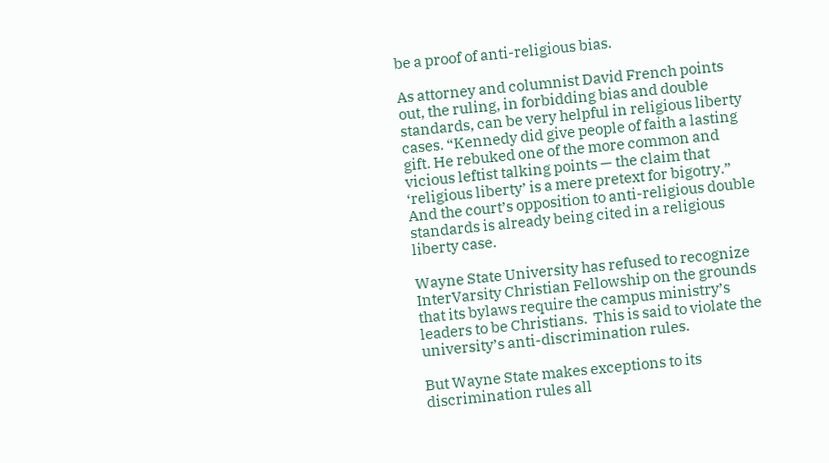be a proof of anti-religious bias.

As attorney and columnist David French points out, the ruling, in forbidding bias and double standards, can be very helpful in religious liberty cases. “Kennedy did give people of faith a lasting gift. He rebuked one of the more common and vicious leftist talking points — the claim that ‘religious liberty’ is a mere pretext for bigotry.”  And the court’s opposition to anti-religious double standards is already being cited in a religious liberty case.

Wayne State University has refused to recognize InterVarsity Christian Fellowship on the grounds that its bylaws require the campus ministry’s leaders to be Christians.  This is said to violate the university’s anti-discrimination rules.

But Wayne State makes exceptions to its discrimination rules all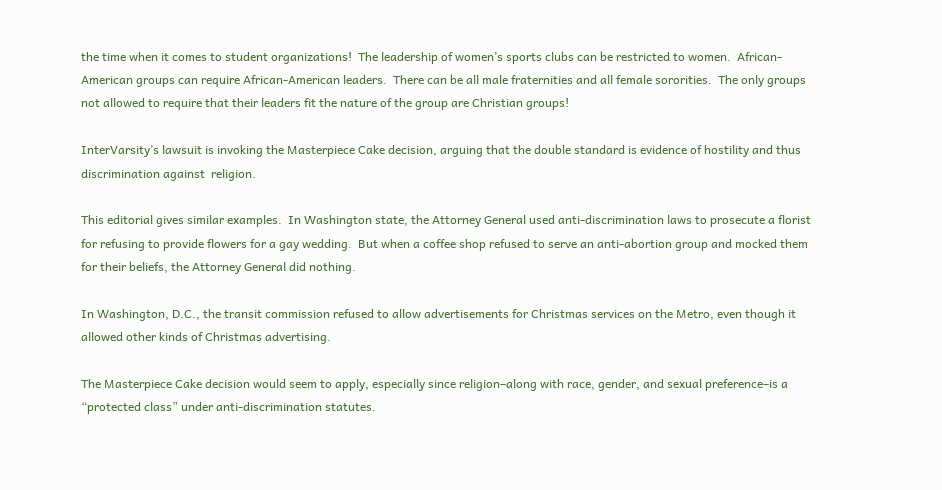the time when it comes to student organizations!  The leadership of women’s sports clubs can be restricted to women.  African-American groups can require African-American leaders.  There can be all male fraternities and all female sororities.  The only groups not allowed to require that their leaders fit the nature of the group are Christian groups!

InterVarsity’s lawsuit is invoking the Masterpiece Cake decision, arguing that the double standard is evidence of hostility and thus discrimination against  religion.

This editorial gives similar examples.  In Washington state, the Attorney General used anti-discrimination laws to prosecute a florist for refusing to provide flowers for a gay wedding.  But when a coffee shop refused to serve an anti-abortion group and mocked them for their beliefs, the Attorney General did nothing.

In Washington, D.C., the transit commission refused to allow advertisements for Christmas services on the Metro, even though it allowed other kinds of Christmas advertising.

The Masterpiece Cake decision would seem to apply, especially since religion–along with race, gender, and sexual preference–is a “protected class” under anti-discrimination statutes.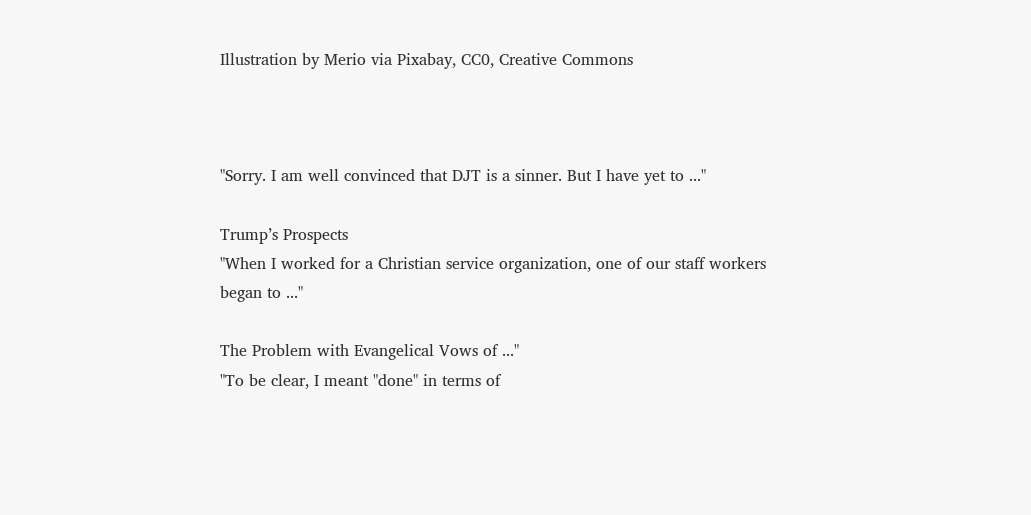Illustration by Merio via Pixabay, CC0, Creative Commons



"Sorry. I am well convinced that DJT is a sinner. But I have yet to ..."

Trump’s Prospects
"When I worked for a Christian service organization, one of our staff workers began to ..."

The Problem with Evangelical Vows of ..."
"To be clear, I meant "done" in terms of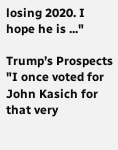losing 2020. I hope he is ..."

Trump’s Prospects
"I once voted for John Kasich for that very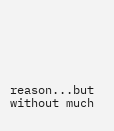reason...but without much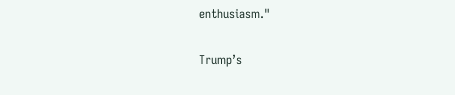enthusiasm."

Trump’s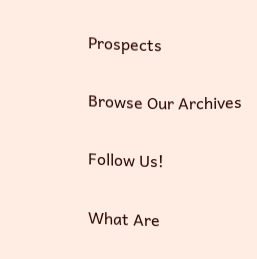Prospects

Browse Our Archives

Follow Us!

What Are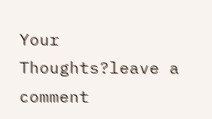Your Thoughts?leave a comment